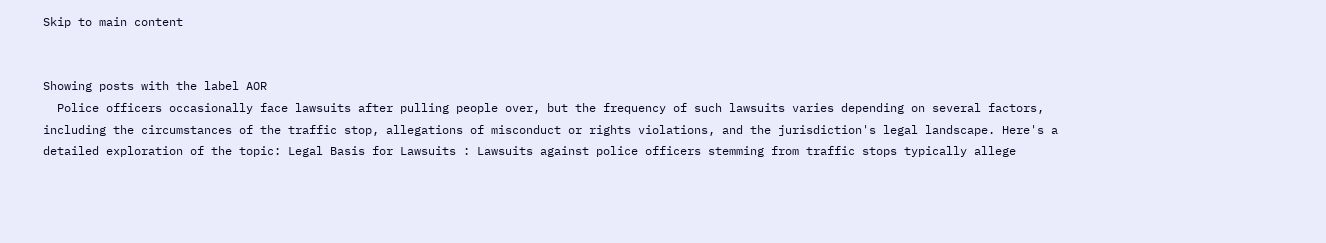Skip to main content


Showing posts with the label AOR
  Police officers occasionally face lawsuits after pulling people over, but the frequency of such lawsuits varies depending on several factors, including the circumstances of the traffic stop, allegations of misconduct or rights violations, and the jurisdiction's legal landscape. Here's a detailed exploration of the topic: Legal Basis for Lawsuits : Lawsuits against police officers stemming from traffic stops typically allege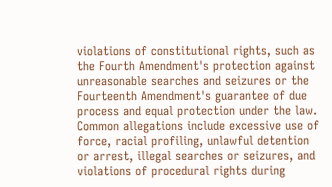violations of constitutional rights, such as the Fourth Amendment's protection against unreasonable searches and seizures or the Fourteenth Amendment's guarantee of due process and equal protection under the law. Common allegations include excessive use of force, racial profiling, unlawful detention or arrest, illegal searches or seizures, and violations of procedural rights during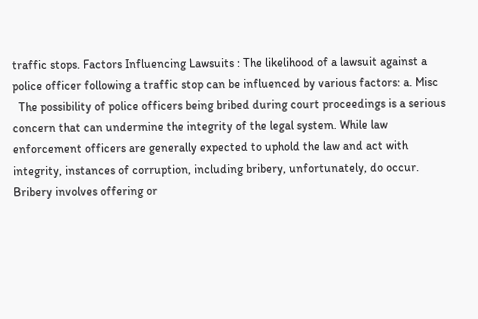traffic stops. Factors Influencing Lawsuits : The likelihood of a lawsuit against a police officer following a traffic stop can be influenced by various factors: a. Misc
  The possibility of police officers being bribed during court proceedings is a serious concern that can undermine the integrity of the legal system. While law enforcement officers are generally expected to uphold the law and act with integrity, instances of corruption, including bribery, unfortunately, do occur. Bribery involves offering or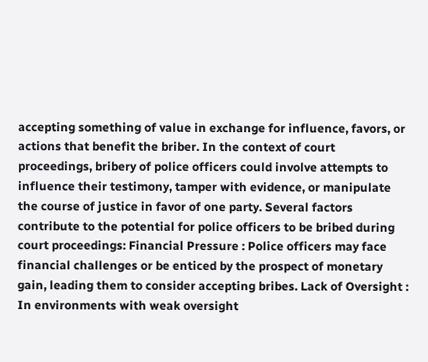accepting something of value in exchange for influence, favors, or actions that benefit the briber. In the context of court proceedings, bribery of police officers could involve attempts to influence their testimony, tamper with evidence, or manipulate the course of justice in favor of one party. Several factors contribute to the potential for police officers to be bribed during court proceedings: Financial Pressure : Police officers may face financial challenges or be enticed by the prospect of monetary gain, leading them to consider accepting bribes. Lack of Oversight : In environments with weak oversight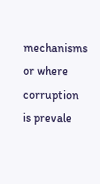mechanisms or where corruption is prevale